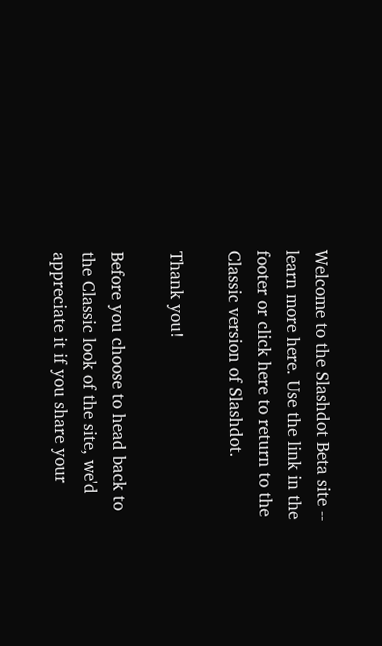Welcome to the Slashdot Beta site -- learn more here. Use the link in the footer or click here to return to the Classic version of Slashdot.

Thank you!

Before you choose to head back to the Classic look of the site, we'd appreciate it if you share your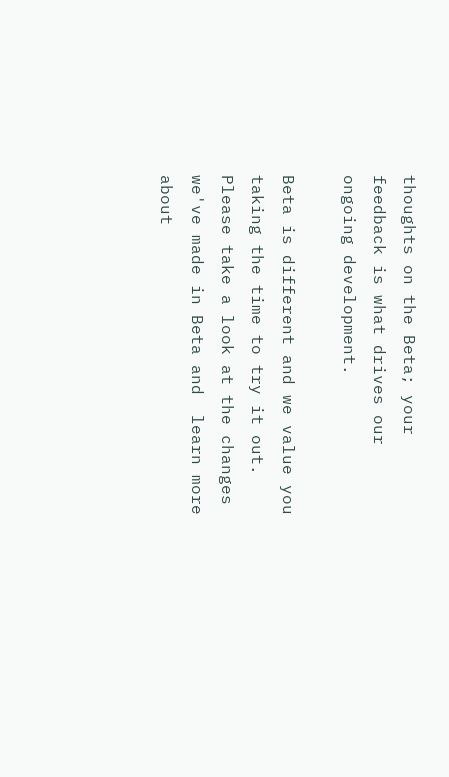thoughts on the Beta; your feedback is what drives our ongoing development.

Beta is different and we value you taking the time to try it out. Please take a look at the changes we've made in Beta and  learn more about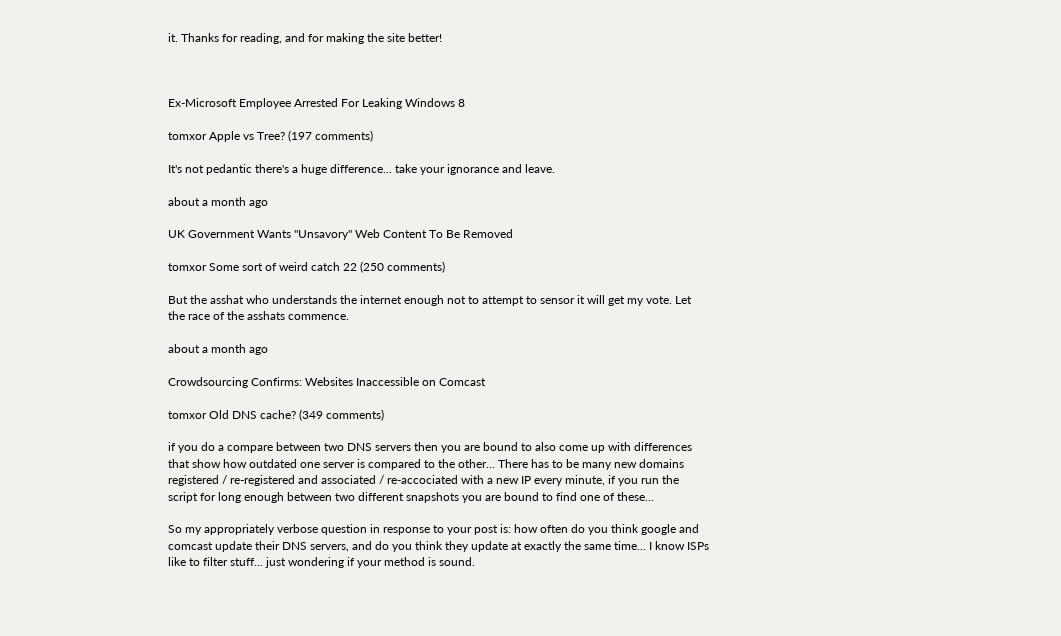it. Thanks for reading, and for making the site better!



Ex-Microsoft Employee Arrested For Leaking Windows 8

tomxor Apple vs Tree? (197 comments)

It's not pedantic there's a huge difference... take your ignorance and leave.

about a month ago

UK Government Wants "Unsavory" Web Content To Be Removed

tomxor Some sort of weird catch 22 (250 comments)

But the asshat who understands the internet enough not to attempt to sensor it will get my vote. Let the race of the asshats commence.

about a month ago

Crowdsourcing Confirms: Websites Inaccessible on Comcast

tomxor Old DNS cache? (349 comments)

if you do a compare between two DNS servers then you are bound to also come up with differences that show how outdated one server is compared to the other... There has to be many new domains registered / re-registered and associated / re-accociated with a new IP every minute, if you run the script for long enough between two different snapshots you are bound to find one of these...

So my appropriately verbose question in response to your post is: how often do you think google and comcast update their DNS servers, and do you think they update at exactly the same time... I know ISPs like to filter stuff... just wondering if your method is sound.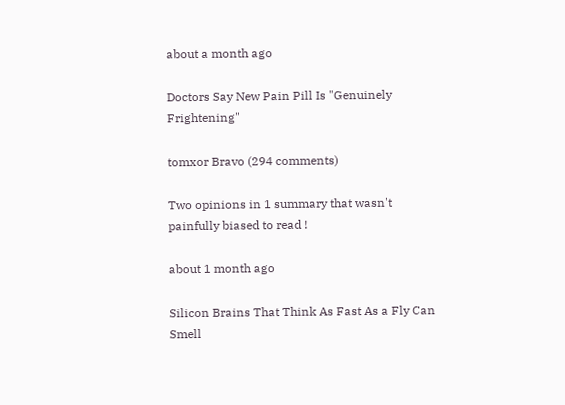about a month ago

Doctors Say New Pain Pill Is "Genuinely Frightening"

tomxor Bravo (294 comments)

Two opinions in 1 summary that wasn't painfully biased to read !

about 1 month ago

Silicon Brains That Think As Fast As a Fly Can Smell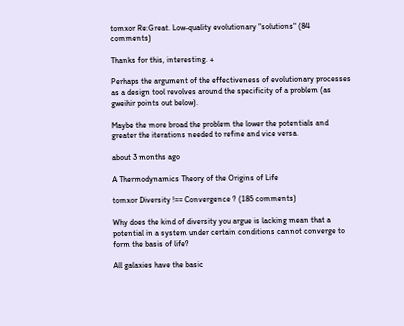tomxor Re:Great. Low-quality evolutionary "solutions" (84 comments)

Thanks for this, interesting. +

Perhaps the argument of the effectiveness of evolutionary processes as a design tool revolves around the specificity of a problem (as gweihir points out below).

Maybe the more broad the problem the lower the potentials and greater the iterations needed to refine and vice versa.

about 3 months ago

A Thermodynamics Theory of the Origins of Life

tomxor Diversity !== Convergence ? (185 comments)

Why does the kind of diversity you argue is lacking mean that a potential in a system under certain conditions cannot converge to form the basis of life?

All galaxies have the basic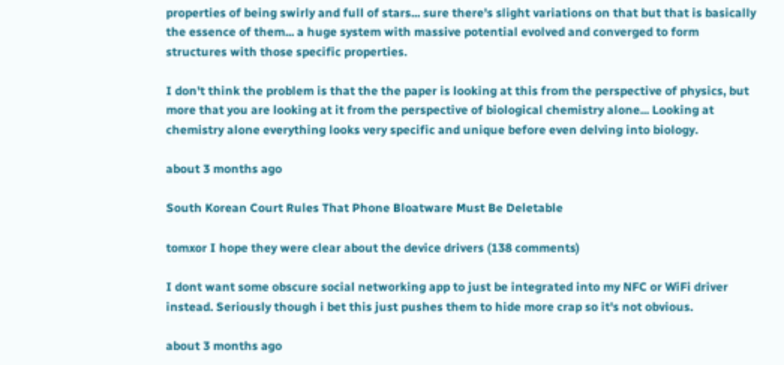properties of being swirly and full of stars... sure there's slight variations on that but that is basically the essence of them... a huge system with massive potential evolved and converged to form structures with those specific properties.

I don't think the problem is that the the paper is looking at this from the perspective of physics, but more that you are looking at it from the perspective of biological chemistry alone... Looking at chemistry alone everything looks very specific and unique before even delving into biology.

about 3 months ago

South Korean Court Rules That Phone Bloatware Must Be Deletable

tomxor I hope they were clear about the device drivers (138 comments)

I dont want some obscure social networking app to just be integrated into my NFC or WiFi driver instead. Seriously though i bet this just pushes them to hide more crap so it's not obvious.

about 3 months ago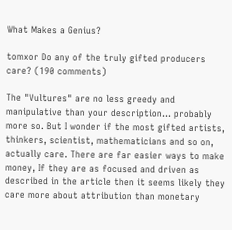What Makes a Genius?

tomxor Do any of the truly gifted producers care? (190 comments)

The "Vultures" are no less greedy and manipulative than your description... probably more so. But I wonder if the most gifted artists, thinkers, scientist, mathematicians and so on, actually care. There are far easier ways to make money, If they are as focused and driven as described in the article then it seems likely they care more about attribution than monetary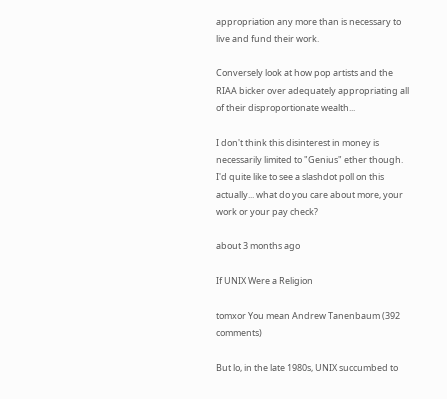appropriation any more than is necessary to live and fund their work.

Conversely look at how pop artists and the RIAA bicker over adequately appropriating all of their disproportionate wealth...

I don't think this disinterest in money is necessarily limited to "Genius" ether though. I'd quite like to see a slashdot poll on this actually... what do you care about more, your work or your pay check?

about 3 months ago

If UNIX Were a Religion

tomxor You mean Andrew Tanenbaum (392 comments)

But lo, in the late 1980s, UNIX succumbed to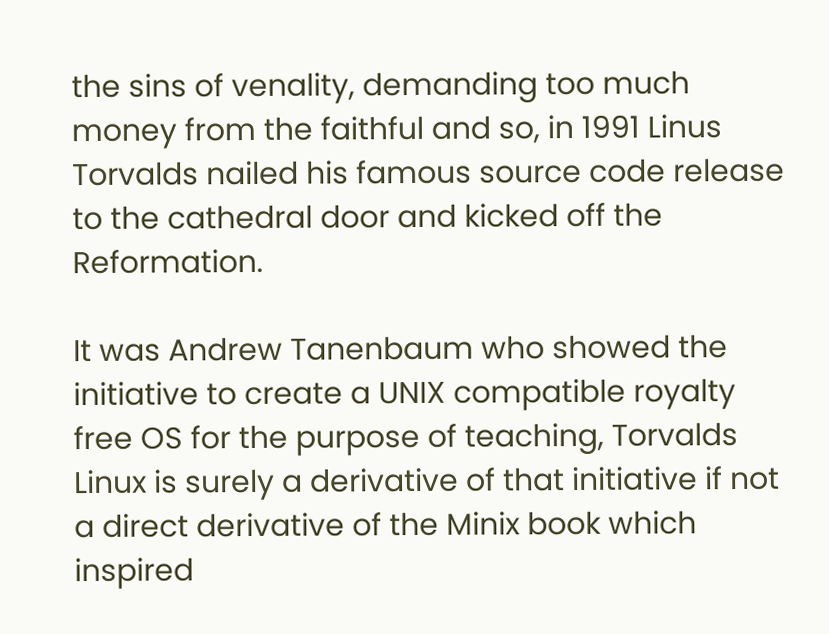the sins of venality, demanding too much money from the faithful and so, in 1991 Linus Torvalds nailed his famous source code release to the cathedral door and kicked off the Reformation.

It was Andrew Tanenbaum who showed the initiative to create a UNIX compatible royalty free OS for the purpose of teaching, Torvalds Linux is surely a derivative of that initiative if not a direct derivative of the Minix book which inspired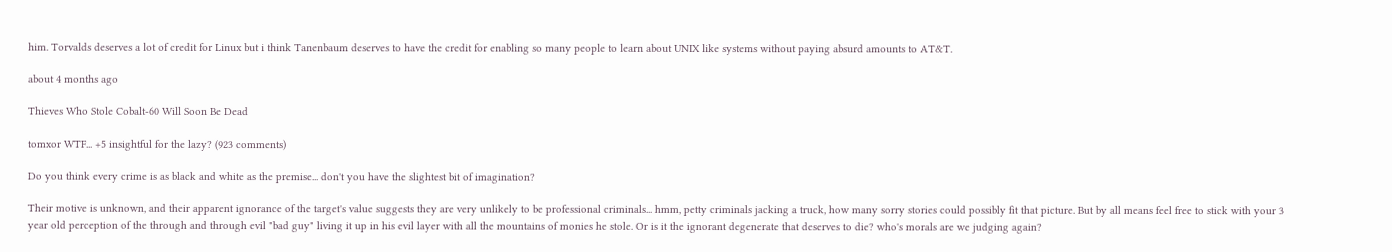him. Torvalds deserves a lot of credit for Linux but i think Tanenbaum deserves to have the credit for enabling so many people to learn about UNIX like systems without paying absurd amounts to AT&T.

about 4 months ago

Thieves Who Stole Cobalt-60 Will Soon Be Dead

tomxor WTF... +5 insightful for the lazy? (923 comments)

Do you think every crime is as black and white as the premise... don't you have the slightest bit of imagination?

Their motive is unknown, and their apparent ignorance of the target's value suggests they are very unlikely to be professional criminals... hmm, petty criminals jacking a truck, how many sorry stories could possibly fit that picture. But by all means feel free to stick with your 3 year old perception of the through and through evil "bad guy" living it up in his evil layer with all the mountains of monies he stole. Or is it the ignorant degenerate that deserves to die? who's morals are we judging again?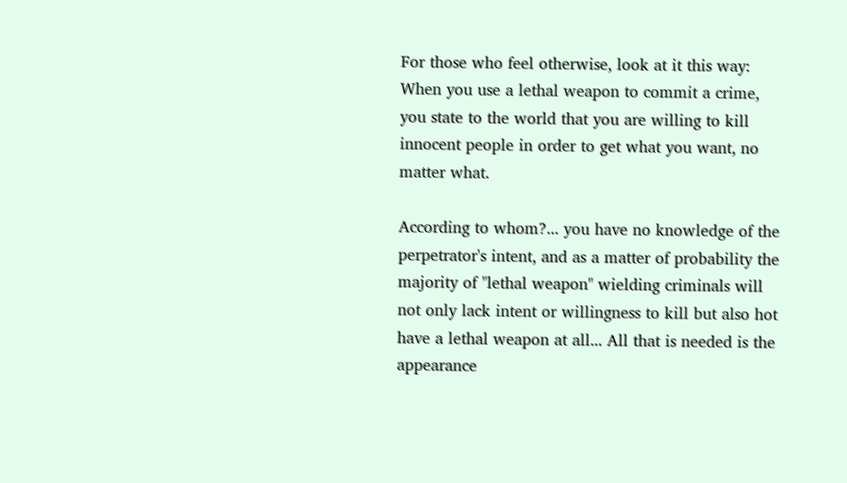For those who feel otherwise, look at it this way: When you use a lethal weapon to commit a crime, you state to the world that you are willing to kill innocent people in order to get what you want, no matter what.

According to whom?... you have no knowledge of the perpetrator's intent, and as a matter of probability the majority of "lethal weapon" wielding criminals will not only lack intent or willingness to kill but also hot have a lethal weapon at all... All that is needed is the appearance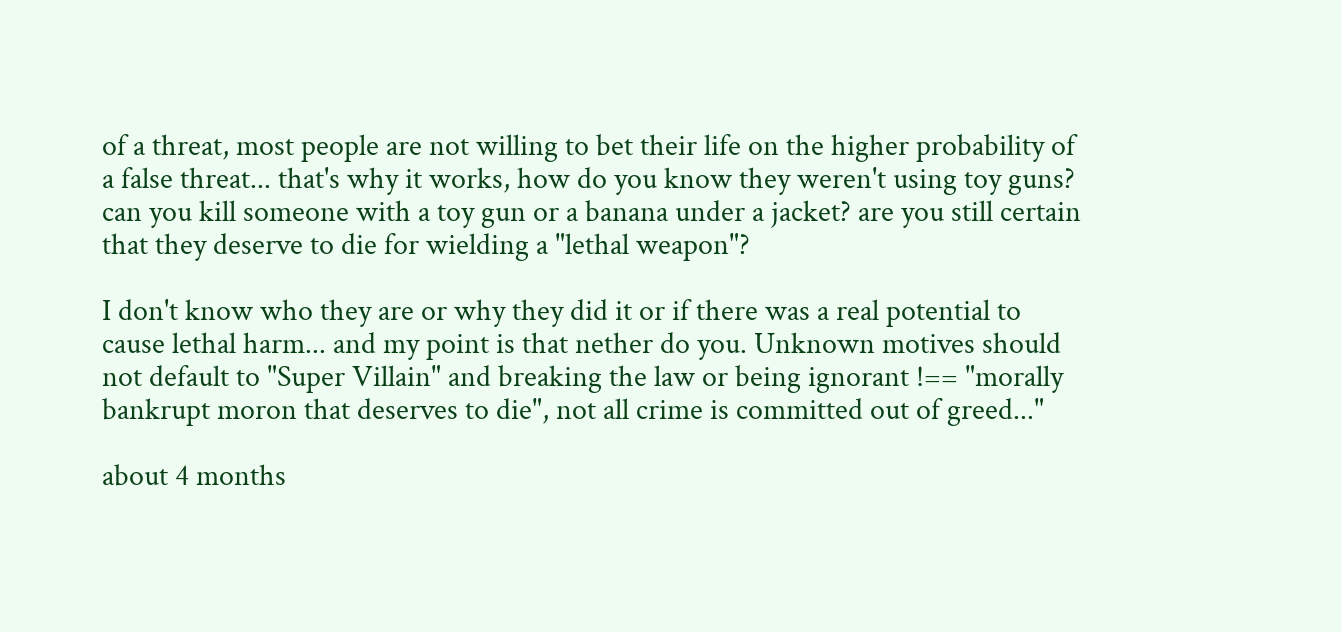of a threat, most people are not willing to bet their life on the higher probability of a false threat... that's why it works, how do you know they weren't using toy guns? can you kill someone with a toy gun or a banana under a jacket? are you still certain that they deserve to die for wielding a "lethal weapon"?

I don't know who they are or why they did it or if there was a real potential to cause lethal harm... and my point is that nether do you. Unknown motives should not default to "Super Villain" and breaking the law or being ignorant !== "morally bankrupt moron that deserves to die", not all crime is committed out of greed..."

about 4 months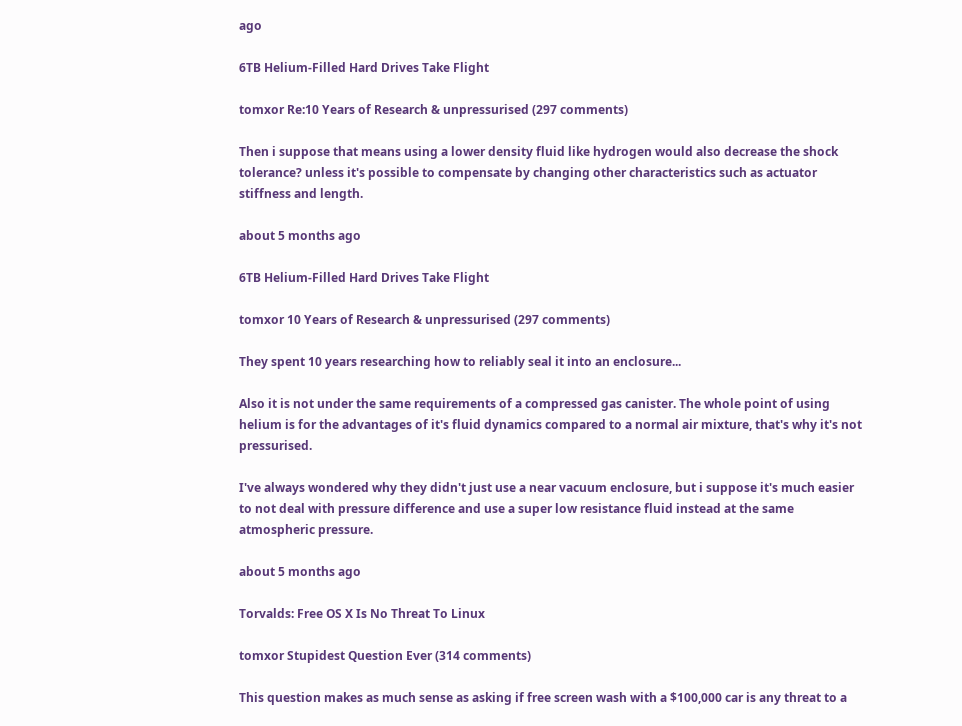ago

6TB Helium-Filled Hard Drives Take Flight

tomxor Re:10 Years of Research & unpressurised (297 comments)

Then i suppose that means using a lower density fluid like hydrogen would also decrease the shock tolerance? unless it's possible to compensate by changing other characteristics such as actuator stiffness and length.

about 5 months ago

6TB Helium-Filled Hard Drives Take Flight

tomxor 10 Years of Research & unpressurised (297 comments)

They spent 10 years researching how to reliably seal it into an enclosure...

Also it is not under the same requirements of a compressed gas canister. The whole point of using helium is for the advantages of it's fluid dynamics compared to a normal air mixture, that's why it's not pressurised.

I've always wondered why they didn't just use a near vacuum enclosure, but i suppose it's much easier to not deal with pressure difference and use a super low resistance fluid instead at the same atmospheric pressure.

about 5 months ago

Torvalds: Free OS X Is No Threat To Linux

tomxor Stupidest Question Ever (314 comments)

This question makes as much sense as asking if free screen wash with a $100,000 car is any threat to a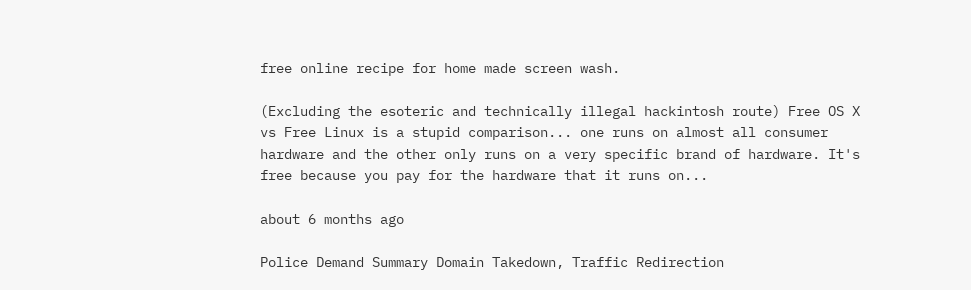free online recipe for home made screen wash.

(Excluding the esoteric and technically illegal hackintosh route) Free OS X vs Free Linux is a stupid comparison... one runs on almost all consumer hardware and the other only runs on a very specific brand of hardware. It's free because you pay for the hardware that it runs on...

about 6 months ago

Police Demand Summary Domain Takedown, Traffic Redirection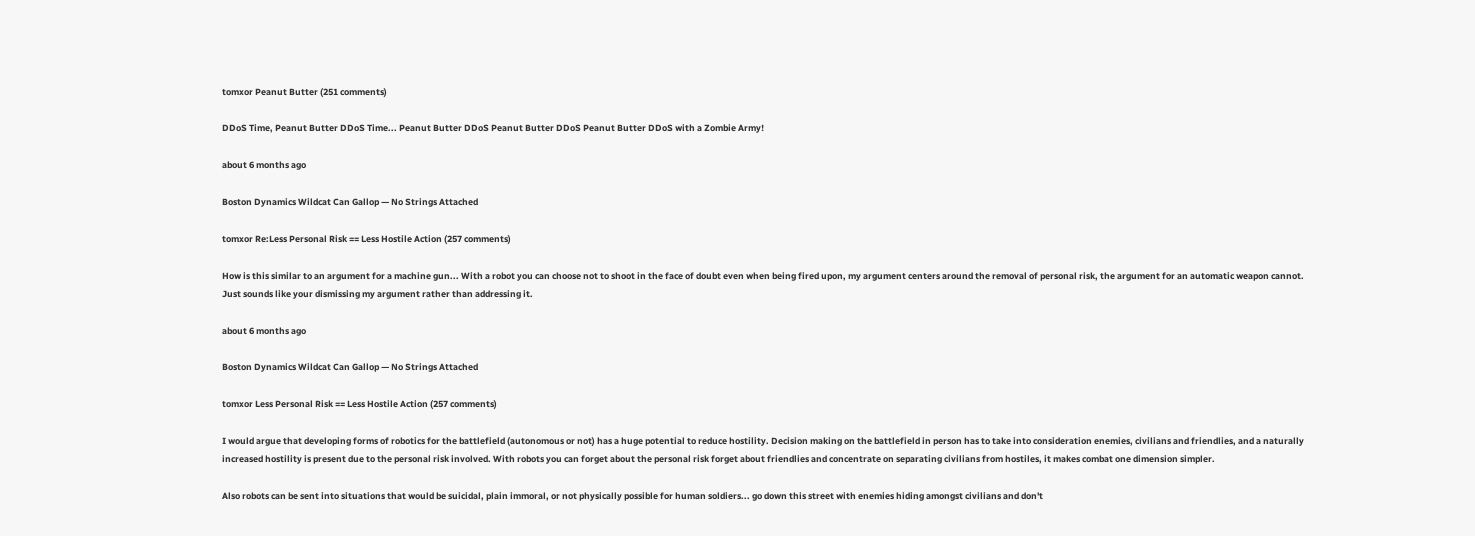tomxor Peanut Butter (251 comments)

DDoS Time, Peanut Butter DDoS Time... Peanut Butter DDoS Peanut Butter DDoS Peanut Butter DDoS with a Zombie Army!

about 6 months ago

Boston Dynamics Wildcat Can Gallop — No Strings Attached

tomxor Re:Less Personal Risk == Less Hostile Action (257 comments)

How is this similar to an argument for a machine gun... With a robot you can choose not to shoot in the face of doubt even when being fired upon, my argument centers around the removal of personal risk, the argument for an automatic weapon cannot. Just sounds like your dismissing my argument rather than addressing it.

about 6 months ago

Boston Dynamics Wildcat Can Gallop — No Strings Attached

tomxor Less Personal Risk == Less Hostile Action (257 comments)

I would argue that developing forms of robotics for the battlefield (autonomous or not) has a huge potential to reduce hostility. Decision making on the battlefield in person has to take into consideration enemies, civilians and friendlies, and a naturally increased hostility is present due to the personal risk involved. With robots you can forget about the personal risk forget about friendlies and concentrate on separating civilians from hostiles, it makes combat one dimension simpler.

Also robots can be sent into situations that would be suicidal, plain immoral, or not physically possible for human soldiers... go down this street with enemies hiding amongst civilians and don't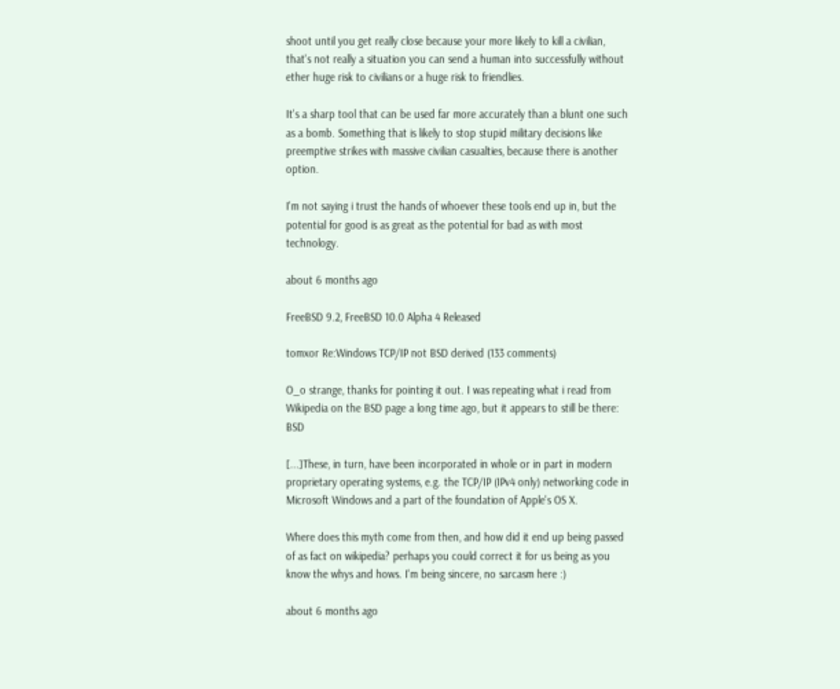shoot until you get really close because your more likely to kill a civilian, that's not really a situation you can send a human into successfully without ether huge risk to civilians or a huge risk to friendlies.

It's a sharp tool that can be used far more accurately than a blunt one such as a bomb. Something that is likely to stop stupid military decisions like preemptive strikes with massive civilian casualties, because there is another option.

I'm not saying i trust the hands of whoever these tools end up in, but the potential for good is as great as the potential for bad as with most technology.

about 6 months ago

FreeBSD 9.2, FreeBSD 10.0 Alpha 4 Released

tomxor Re:Windows TCP/IP not BSD derived (133 comments)

O_o strange, thanks for pointing it out. I was repeating what i read from Wikipedia on the BSD page a long time ago, but it appears to still be there: BSD

[...]These, in turn, have been incorporated in whole or in part in modern proprietary operating systems, e.g. the TCP/IP (IPv4 only) networking code in Microsoft Windows and a part of the foundation of Apple's OS X.

Where does this myth come from then, and how did it end up being passed of as fact on wikipedia? perhaps you could correct it for us being as you know the whys and hows. I'm being sincere, no sarcasm here :)

about 6 months ago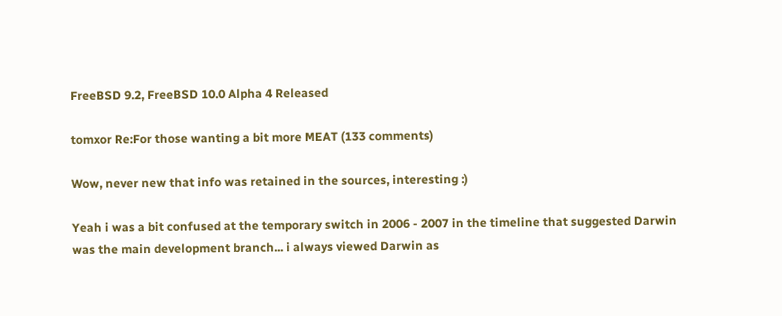FreeBSD 9.2, FreeBSD 10.0 Alpha 4 Released

tomxor Re:For those wanting a bit more MEAT (133 comments)

Wow, never new that info was retained in the sources, interesting :)

Yeah i was a bit confused at the temporary switch in 2006 - 2007 in the timeline that suggested Darwin was the main development branch... i always viewed Darwin as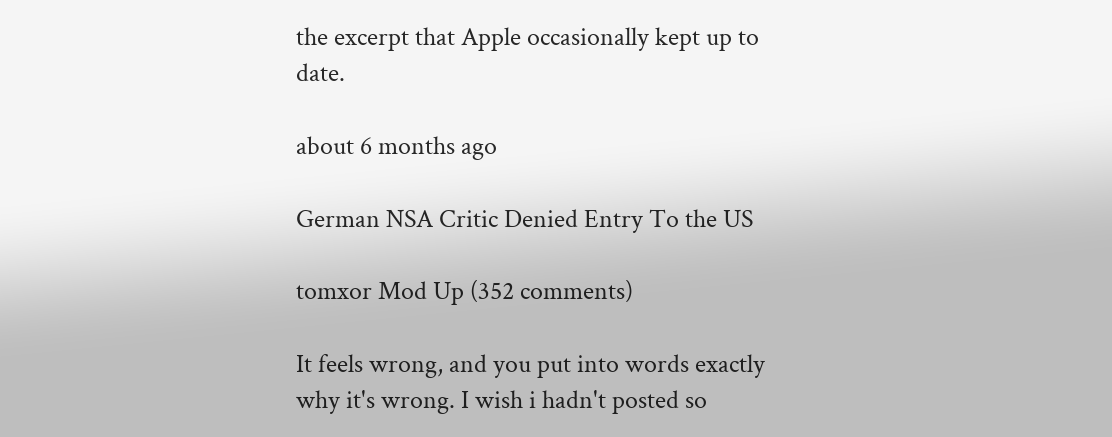the excerpt that Apple occasionally kept up to date.

about 6 months ago

German NSA Critic Denied Entry To the US

tomxor Mod Up (352 comments)

It feels wrong, and you put into words exactly why it's wrong. I wish i hadn't posted so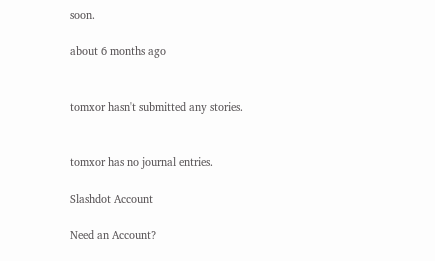soon.

about 6 months ago


tomxor hasn't submitted any stories.


tomxor has no journal entries.

Slashdot Account

Need an Account?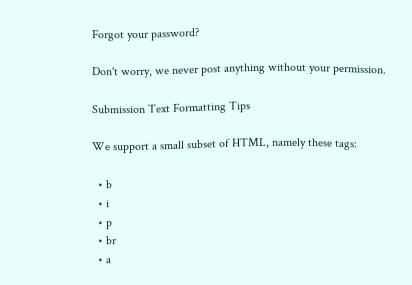Forgot your password?

Don't worry, we never post anything without your permission.

Submission Text Formatting Tips

We support a small subset of HTML, namely these tags:

  • b
  • i
  • p
  • br
  • a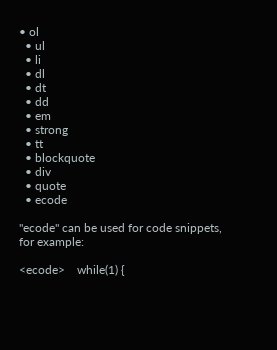• ol
  • ul
  • li
  • dl
  • dt
  • dd
  • em
  • strong
  • tt
  • blockquote
  • div
  • quote
  • ecode

"ecode" can be used for code snippets, for example:

<ecode>    while(1) {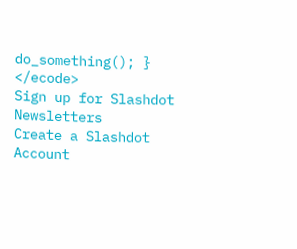do_something(); } </ecode>
Sign up for Slashdot Newsletters
Create a Slashdot Account